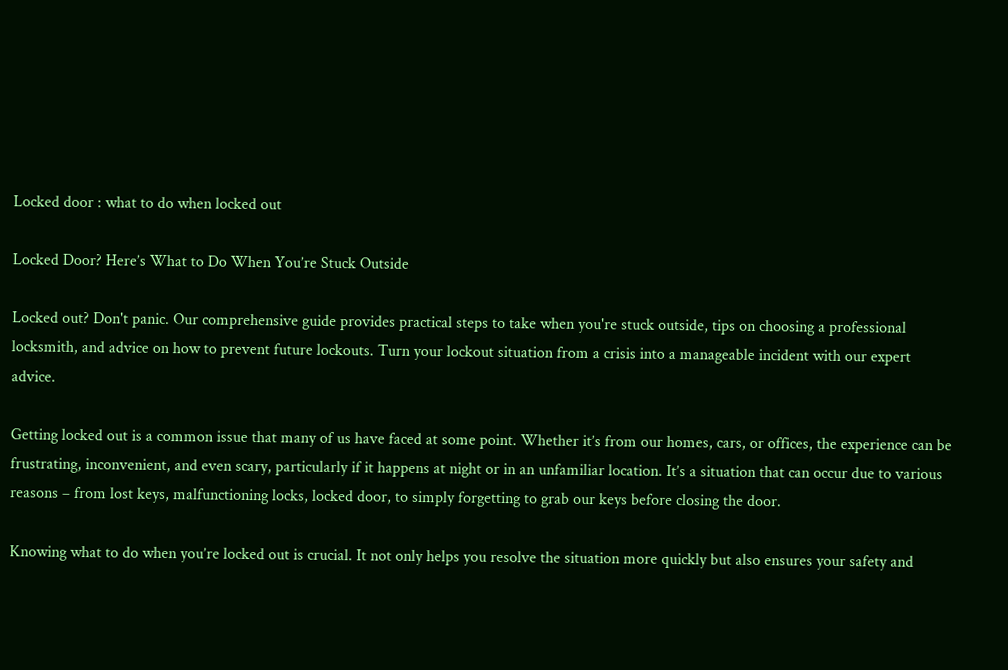Locked door : what to do when locked out

Locked Door? Here’s What to Do When You’re Stuck Outside

Locked out? Don't panic. Our comprehensive guide provides practical steps to take when you're stuck outside, tips on choosing a professional locksmith, and advice on how to prevent future lockouts. Turn your lockout situation from a crisis into a manageable incident with our expert advice.

Getting locked out is a common issue that many of us have faced at some point. Whether it’s from our homes, cars, or offices, the experience can be frustrating, inconvenient, and even scary, particularly if it happens at night or in an unfamiliar location. It’s a situation that can occur due to various reasons – from lost keys, malfunctioning locks, locked door, to simply forgetting to grab our keys before closing the door.

Knowing what to do when you’re locked out is crucial. It not only helps you resolve the situation more quickly but also ensures your safety and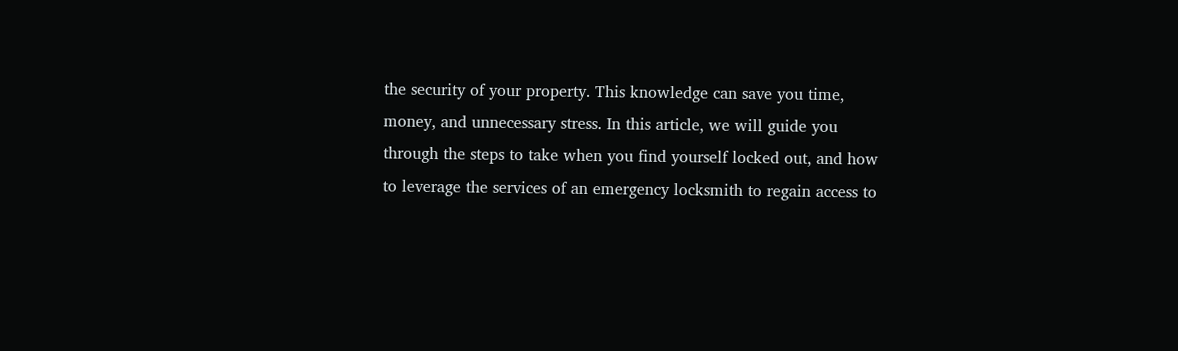the security of your property. This knowledge can save you time, money, and unnecessary stress. In this article, we will guide you through the steps to take when you find yourself locked out, and how to leverage the services of an emergency locksmith to regain access to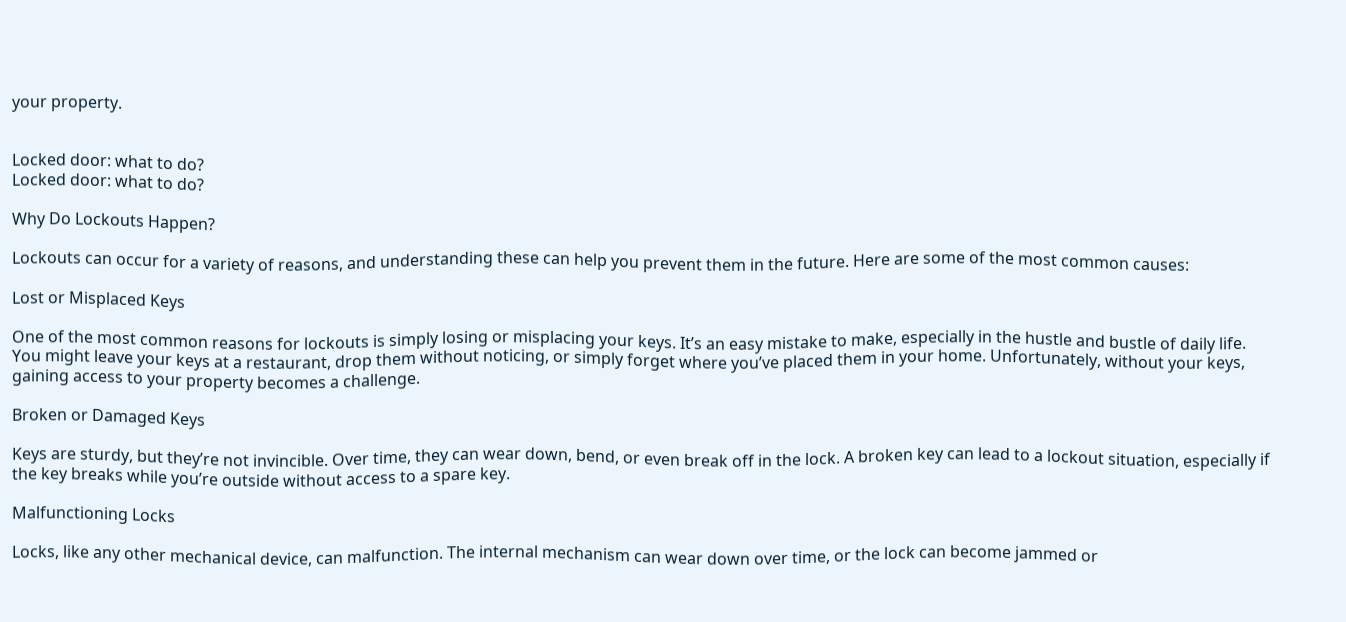your property.


Locked door: what to do?
Locked door: what to do?

Why Do Lockouts Happen?

Lockouts can occur for a variety of reasons, and understanding these can help you prevent them in the future. Here are some of the most common causes:

Lost or Misplaced Keys

One of the most common reasons for lockouts is simply losing or misplacing your keys. It’s an easy mistake to make, especially in the hustle and bustle of daily life. You might leave your keys at a restaurant, drop them without noticing, or simply forget where you’ve placed them in your home. Unfortunately, without your keys, gaining access to your property becomes a challenge.

Broken or Damaged Keys

Keys are sturdy, but they’re not invincible. Over time, they can wear down, bend, or even break off in the lock. A broken key can lead to a lockout situation, especially if the key breaks while you’re outside without access to a spare key.

Malfunctioning Locks

Locks, like any other mechanical device, can malfunction. The internal mechanism can wear down over time, or the lock can become jammed or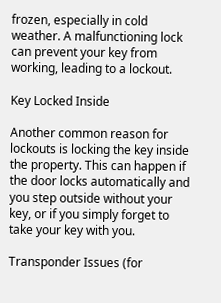frozen, especially in cold weather. A malfunctioning lock can prevent your key from working, leading to a lockout.

Key Locked Inside

Another common reason for lockouts is locking the key inside the property. This can happen if the door locks automatically and you step outside without your key, or if you simply forget to take your key with you.

Transponder Issues (for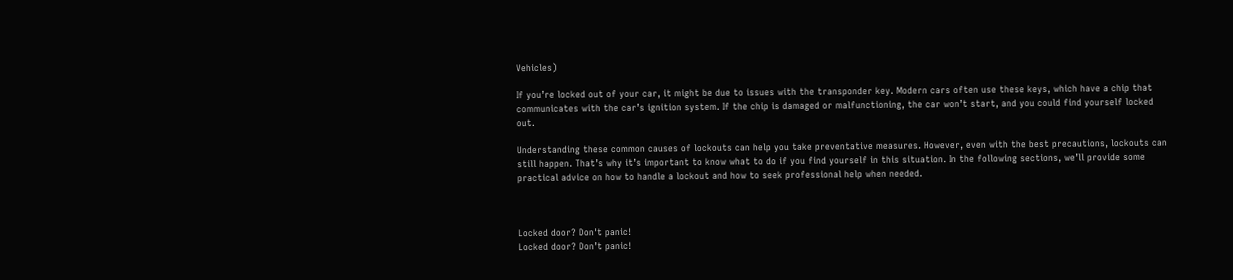Vehicles)

If you’re locked out of your car, it might be due to issues with the transponder key. Modern cars often use these keys, which have a chip that communicates with the car’s ignition system. If the chip is damaged or malfunctioning, the car won’t start, and you could find yourself locked out.

Understanding these common causes of lockouts can help you take preventative measures. However, even with the best precautions, lockouts can still happen. That’s why it’s important to know what to do if you find yourself in this situation. In the following sections, we’ll provide some practical advice on how to handle a lockout and how to seek professional help when needed.



Locked door? Don't panic!
Locked door? Don’t panic!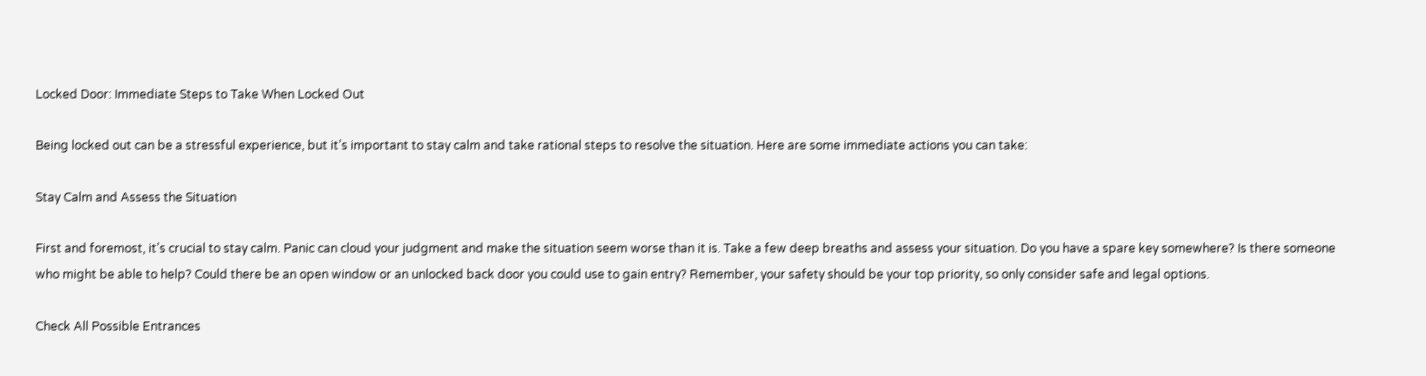Locked Door: Immediate Steps to Take When Locked Out

Being locked out can be a stressful experience, but it’s important to stay calm and take rational steps to resolve the situation. Here are some immediate actions you can take:

Stay Calm and Assess the Situation

First and foremost, it’s crucial to stay calm. Panic can cloud your judgment and make the situation seem worse than it is. Take a few deep breaths and assess your situation. Do you have a spare key somewhere? Is there someone who might be able to help? Could there be an open window or an unlocked back door you could use to gain entry? Remember, your safety should be your top priority, so only consider safe and legal options.

Check All Possible Entrances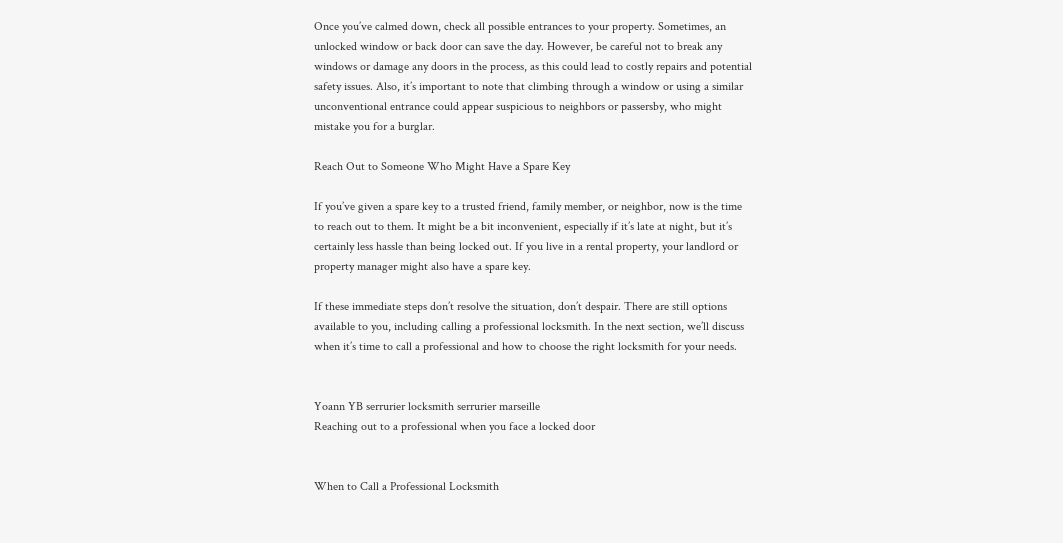Once you’ve calmed down, check all possible entrances to your property. Sometimes, an unlocked window or back door can save the day. However, be careful not to break any windows or damage any doors in the process, as this could lead to costly repairs and potential safety issues. Also, it’s important to note that climbing through a window or using a similar unconventional entrance could appear suspicious to neighbors or passersby, who might mistake you for a burglar.

Reach Out to Someone Who Might Have a Spare Key

If you’ve given a spare key to a trusted friend, family member, or neighbor, now is the time to reach out to them. It might be a bit inconvenient, especially if it’s late at night, but it’s certainly less hassle than being locked out. If you live in a rental property, your landlord or property manager might also have a spare key.

If these immediate steps don’t resolve the situation, don’t despair. There are still options available to you, including calling a professional locksmith. In the next section, we’ll discuss when it’s time to call a professional and how to choose the right locksmith for your needs.


Yoann YB serrurier locksmith serrurier marseille
Reaching out to a professional when you face a locked door


When to Call a Professional Locksmith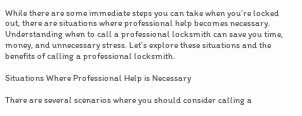While there are some immediate steps you can take when you’re locked out, there are situations where professional help becomes necessary. Understanding when to call a professional locksmith can save you time, money, and unnecessary stress. Let’s explore these situations and the benefits of calling a professional locksmith.

Situations Where Professional Help is Necessary

There are several scenarios where you should consider calling a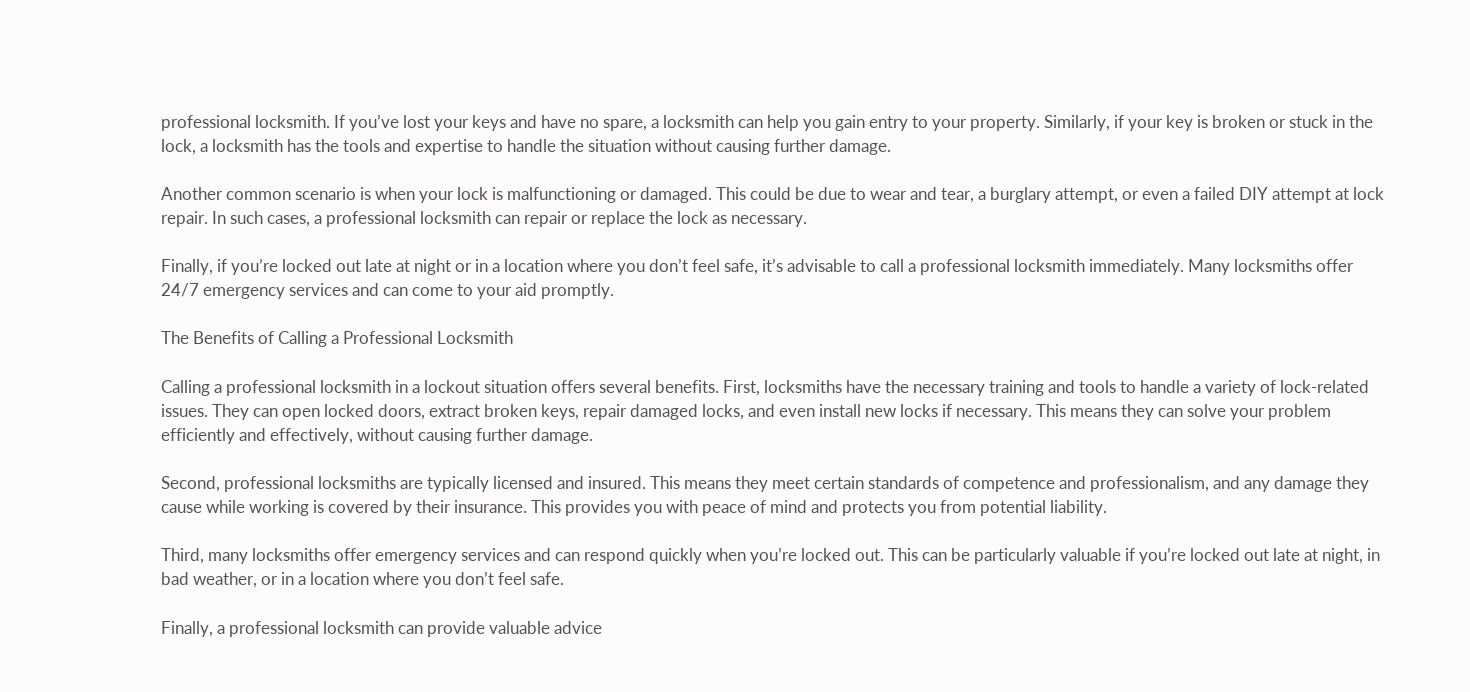professional locksmith. If you’ve lost your keys and have no spare, a locksmith can help you gain entry to your property. Similarly, if your key is broken or stuck in the lock, a locksmith has the tools and expertise to handle the situation without causing further damage.

Another common scenario is when your lock is malfunctioning or damaged. This could be due to wear and tear, a burglary attempt, or even a failed DIY attempt at lock repair. In such cases, a professional locksmith can repair or replace the lock as necessary.

Finally, if you’re locked out late at night or in a location where you don’t feel safe, it’s advisable to call a professional locksmith immediately. Many locksmiths offer 24/7 emergency services and can come to your aid promptly.

The Benefits of Calling a Professional Locksmith

Calling a professional locksmith in a lockout situation offers several benefits. First, locksmiths have the necessary training and tools to handle a variety of lock-related issues. They can open locked doors, extract broken keys, repair damaged locks, and even install new locks if necessary. This means they can solve your problem efficiently and effectively, without causing further damage.

Second, professional locksmiths are typically licensed and insured. This means they meet certain standards of competence and professionalism, and any damage they cause while working is covered by their insurance. This provides you with peace of mind and protects you from potential liability.

Third, many locksmiths offer emergency services and can respond quickly when you’re locked out. This can be particularly valuable if you’re locked out late at night, in bad weather, or in a location where you don’t feel safe.

Finally, a professional locksmith can provide valuable advice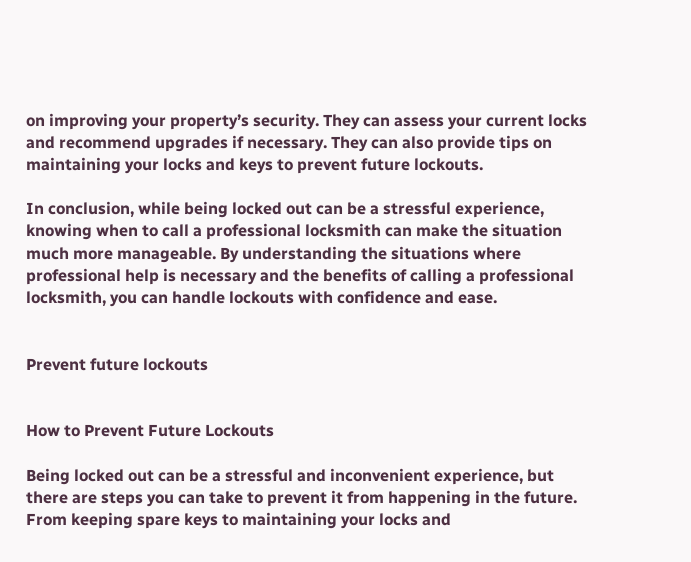on improving your property’s security. They can assess your current locks and recommend upgrades if necessary. They can also provide tips on maintaining your locks and keys to prevent future lockouts.

In conclusion, while being locked out can be a stressful experience, knowing when to call a professional locksmith can make the situation much more manageable. By understanding the situations where professional help is necessary and the benefits of calling a professional locksmith, you can handle lockouts with confidence and ease.


Prevent future lockouts


How to Prevent Future Lockouts

Being locked out can be a stressful and inconvenient experience, but there are steps you can take to prevent it from happening in the future. From keeping spare keys to maintaining your locks and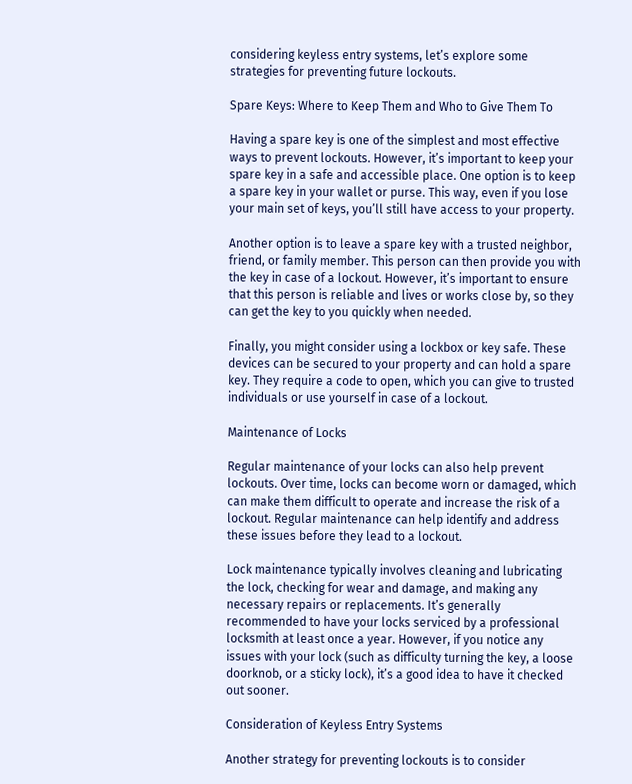considering keyless entry systems, let’s explore some strategies for preventing future lockouts.

Spare Keys: Where to Keep Them and Who to Give Them To

Having a spare key is one of the simplest and most effective ways to prevent lockouts. However, it’s important to keep your spare key in a safe and accessible place. One option is to keep a spare key in your wallet or purse. This way, even if you lose your main set of keys, you’ll still have access to your property.

Another option is to leave a spare key with a trusted neighbor, friend, or family member. This person can then provide you with the key in case of a lockout. However, it’s important to ensure that this person is reliable and lives or works close by, so they can get the key to you quickly when needed.

Finally, you might consider using a lockbox or key safe. These devices can be secured to your property and can hold a spare key. They require a code to open, which you can give to trusted individuals or use yourself in case of a lockout.

Maintenance of Locks

Regular maintenance of your locks can also help prevent lockouts. Over time, locks can become worn or damaged, which can make them difficult to operate and increase the risk of a lockout. Regular maintenance can help identify and address these issues before they lead to a lockout.

Lock maintenance typically involves cleaning and lubricating the lock, checking for wear and damage, and making any necessary repairs or replacements. It’s generally recommended to have your locks serviced by a professional locksmith at least once a year. However, if you notice any issues with your lock (such as difficulty turning the key, a loose doorknob, or a sticky lock), it’s a good idea to have it checked out sooner.

Consideration of Keyless Entry Systems

Another strategy for preventing lockouts is to consider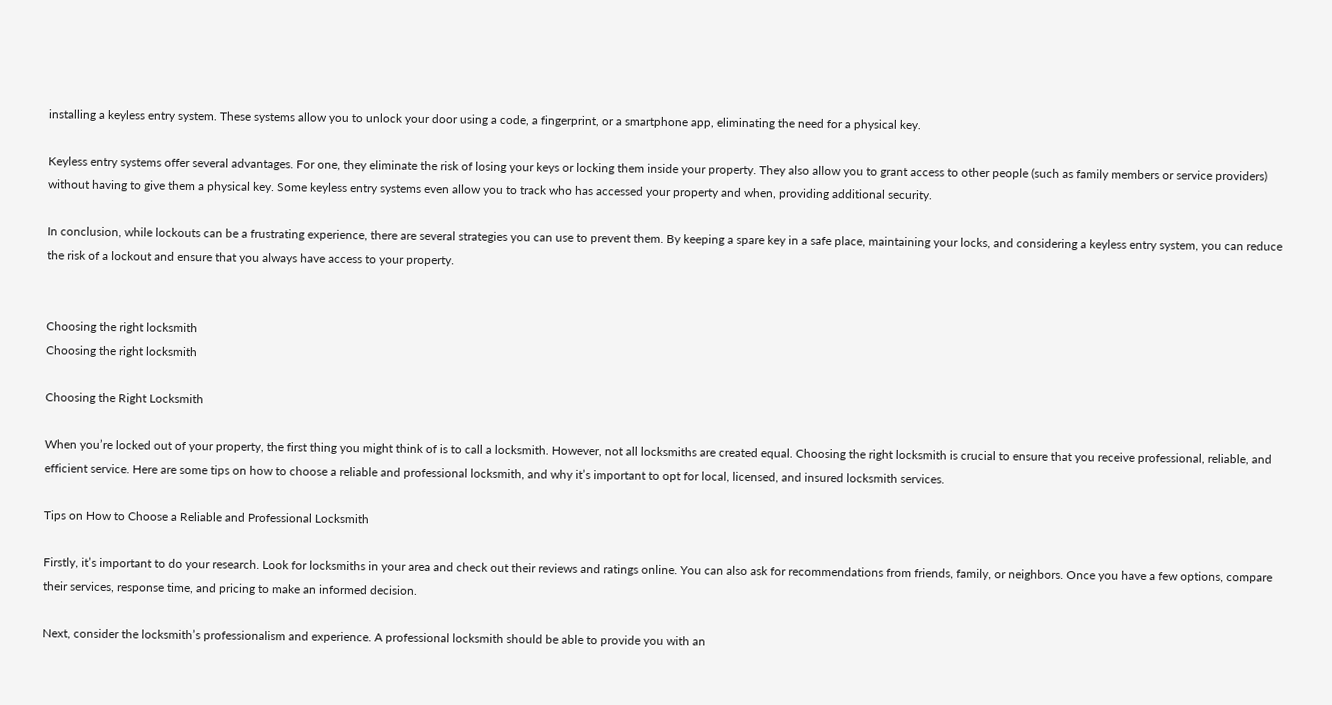installing a keyless entry system. These systems allow you to unlock your door using a code, a fingerprint, or a smartphone app, eliminating the need for a physical key.

Keyless entry systems offer several advantages. For one, they eliminate the risk of losing your keys or locking them inside your property. They also allow you to grant access to other people (such as family members or service providers) without having to give them a physical key. Some keyless entry systems even allow you to track who has accessed your property and when, providing additional security.

In conclusion, while lockouts can be a frustrating experience, there are several strategies you can use to prevent them. By keeping a spare key in a safe place, maintaining your locks, and considering a keyless entry system, you can reduce the risk of a lockout and ensure that you always have access to your property.


Choosing the right locksmith
Choosing the right locksmith

Choosing the Right Locksmith

When you’re locked out of your property, the first thing you might think of is to call a locksmith. However, not all locksmiths are created equal. Choosing the right locksmith is crucial to ensure that you receive professional, reliable, and efficient service. Here are some tips on how to choose a reliable and professional locksmith, and why it’s important to opt for local, licensed, and insured locksmith services.

Tips on How to Choose a Reliable and Professional Locksmith

Firstly, it’s important to do your research. Look for locksmiths in your area and check out their reviews and ratings online. You can also ask for recommendations from friends, family, or neighbors. Once you have a few options, compare their services, response time, and pricing to make an informed decision.

Next, consider the locksmith’s professionalism and experience. A professional locksmith should be able to provide you with an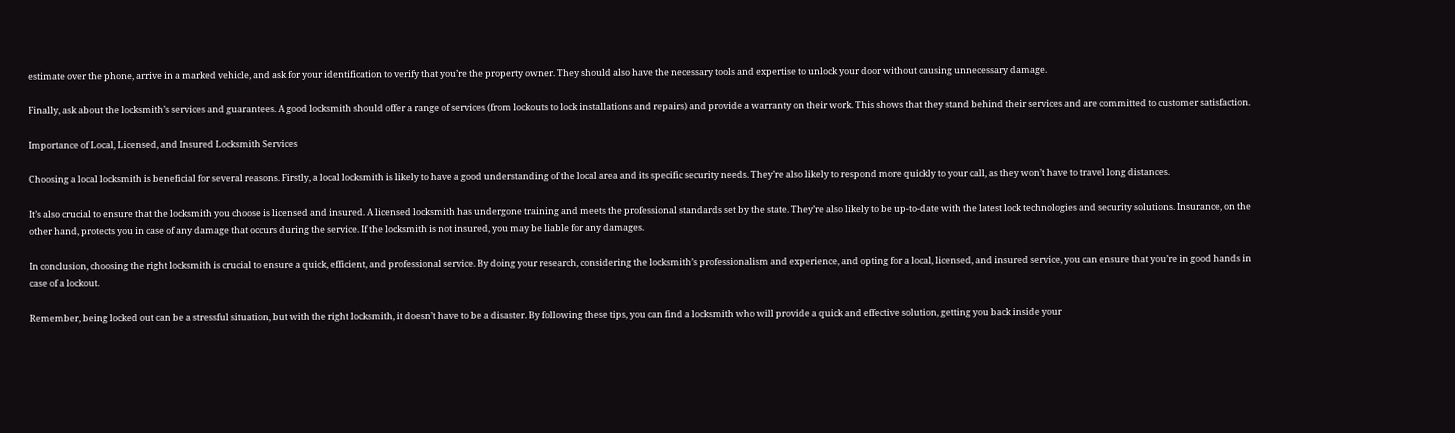estimate over the phone, arrive in a marked vehicle, and ask for your identification to verify that you’re the property owner. They should also have the necessary tools and expertise to unlock your door without causing unnecessary damage.

Finally, ask about the locksmith’s services and guarantees. A good locksmith should offer a range of services (from lockouts to lock installations and repairs) and provide a warranty on their work. This shows that they stand behind their services and are committed to customer satisfaction.

Importance of Local, Licensed, and Insured Locksmith Services

Choosing a local locksmith is beneficial for several reasons. Firstly, a local locksmith is likely to have a good understanding of the local area and its specific security needs. They’re also likely to respond more quickly to your call, as they won’t have to travel long distances.

It’s also crucial to ensure that the locksmith you choose is licensed and insured. A licensed locksmith has undergone training and meets the professional standards set by the state. They’re also likely to be up-to-date with the latest lock technologies and security solutions. Insurance, on the other hand, protects you in case of any damage that occurs during the service. If the locksmith is not insured, you may be liable for any damages.

In conclusion, choosing the right locksmith is crucial to ensure a quick, efficient, and professional service. By doing your research, considering the locksmith’s professionalism and experience, and opting for a local, licensed, and insured service, you can ensure that you’re in good hands in case of a lockout.

Remember, being locked out can be a stressful situation, but with the right locksmith, it doesn’t have to be a disaster. By following these tips, you can find a locksmith who will provide a quick and effective solution, getting you back inside your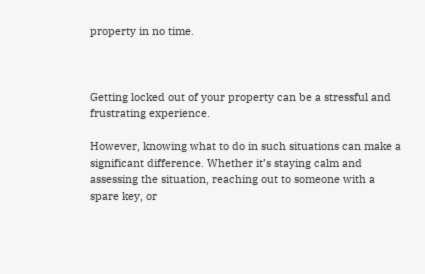property in no time.



Getting locked out of your property can be a stressful and frustrating experience.

However, knowing what to do in such situations can make a significant difference. Whether it’s staying calm and assessing the situation, reaching out to someone with a spare key, or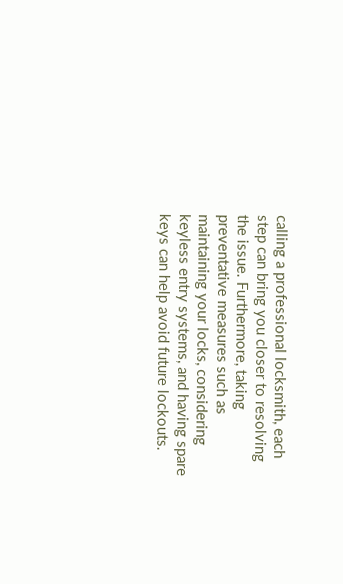calling a professional locksmith, each step can bring you closer to resolving the issue. Furthermore, taking preventative measures such as maintaining your locks, considering keyless entry systems, and having spare keys can help avoid future lockouts.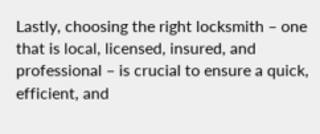Lastly, choosing the right locksmith – one that is local, licensed, insured, and professional – is crucial to ensure a quick, efficient, and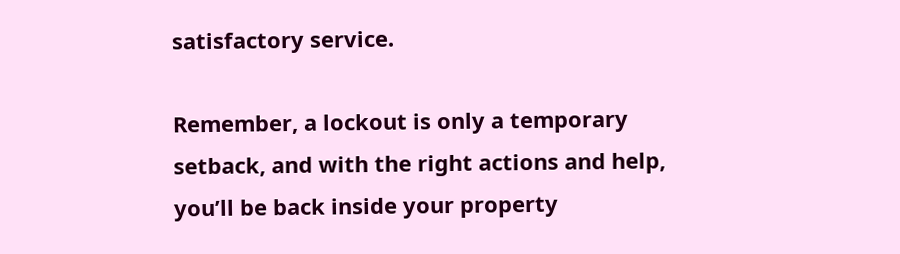satisfactory service.

Remember, a lockout is only a temporary setback, and with the right actions and help, you’ll be back inside your property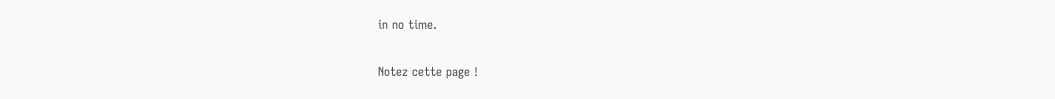in no time.

Notez cette page !